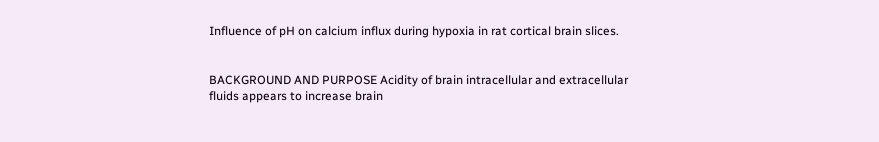Influence of pH on calcium influx during hypoxia in rat cortical brain slices.


BACKGROUND AND PURPOSE Acidity of brain intracellular and extracellular fluids appears to increase brain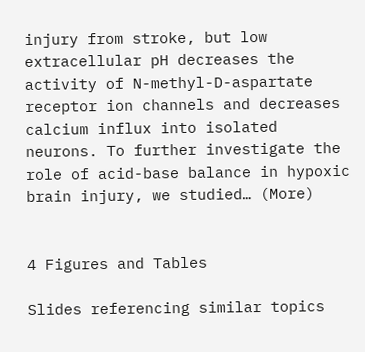injury from stroke, but low extracellular pH decreases the activity of N-methyl-D-aspartate receptor ion channels and decreases calcium influx into isolated neurons. To further investigate the role of acid-base balance in hypoxic brain injury, we studied… (More)


4 Figures and Tables

Slides referencing similar topics